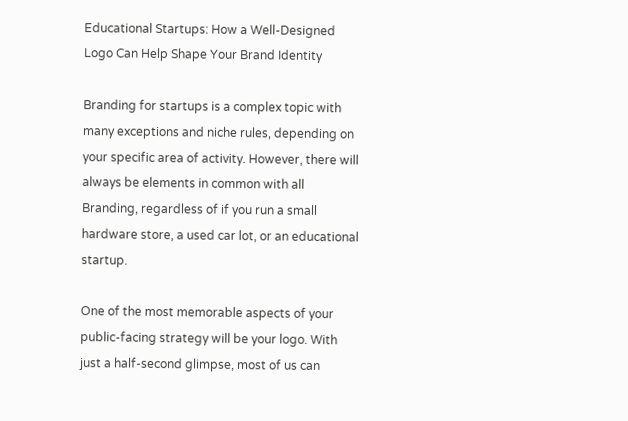Educational Startups: How a Well-Designed Logo Can Help Shape Your Brand Identity

Branding for startups is a complex topic with many exceptions and niche rules, depending on your specific area of activity. However, there will always be elements in common with all Branding, regardless of if you run a small hardware store, a used car lot, or an educational startup.

One of the most memorable aspects of your public-facing strategy will be your logo. With just a half-second glimpse, most of us can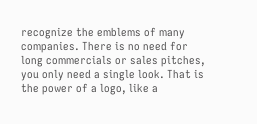recognize the emblems of many companies. There is no need for long commercials or sales pitches, you only need a single look. That is the power of a logo, like a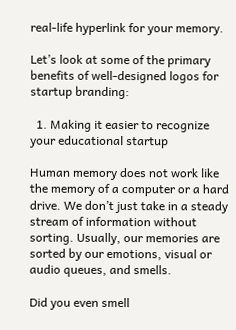real-life hyperlink for your memory.

Let’s look at some of the primary benefits of well-designed logos for startup branding:

  1. Making it easier to recognize your educational startup

Human memory does not work like the memory of a computer or a hard drive. We don’t just take in a steady stream of information without sorting. Usually, our memories are sorted by our emotions, visual or audio queues, and smells.

Did you even smell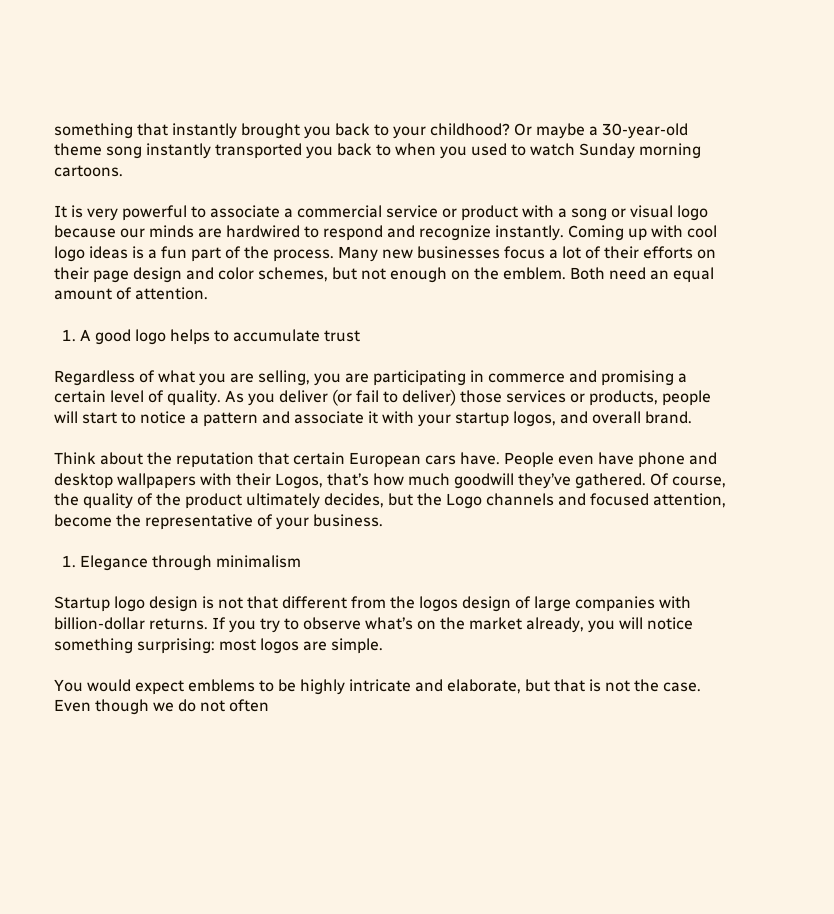something that instantly brought you back to your childhood? Or maybe a 30-year-old theme song instantly transported you back to when you used to watch Sunday morning cartoons.

It is very powerful to associate a commercial service or product with a song or visual logo because our minds are hardwired to respond and recognize instantly. Coming up with cool logo ideas is a fun part of the process. Many new businesses focus a lot of their efforts on their page design and color schemes, but not enough on the emblem. Both need an equal amount of attention.

  1. A good logo helps to accumulate trust

Regardless of what you are selling, you are participating in commerce and promising a certain level of quality. As you deliver (or fail to deliver) those services or products, people will start to notice a pattern and associate it with your startup logos, and overall brand.

Think about the reputation that certain European cars have. People even have phone and desktop wallpapers with their Logos, that’s how much goodwill they’ve gathered. Of course, the quality of the product ultimately decides, but the Logo channels and focused attention, become the representative of your business.

  1. Elegance through minimalism

Startup logo design is not that different from the logos design of large companies with billion-dollar returns. If you try to observe what’s on the market already, you will notice something surprising: most logos are simple.

You would expect emblems to be highly intricate and elaborate, but that is not the case. Even though we do not often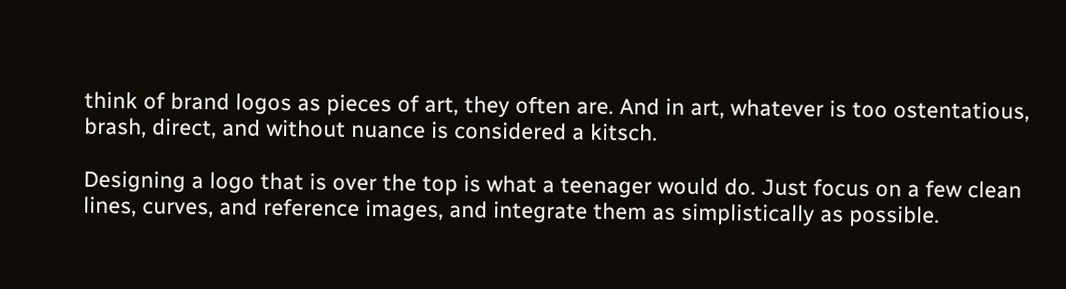think of brand logos as pieces of art, they often are. And in art, whatever is too ostentatious, brash, direct, and without nuance is considered a kitsch.

Designing a logo that is over the top is what a teenager would do. Just focus on a few clean lines, curves, and reference images, and integrate them as simplistically as possible.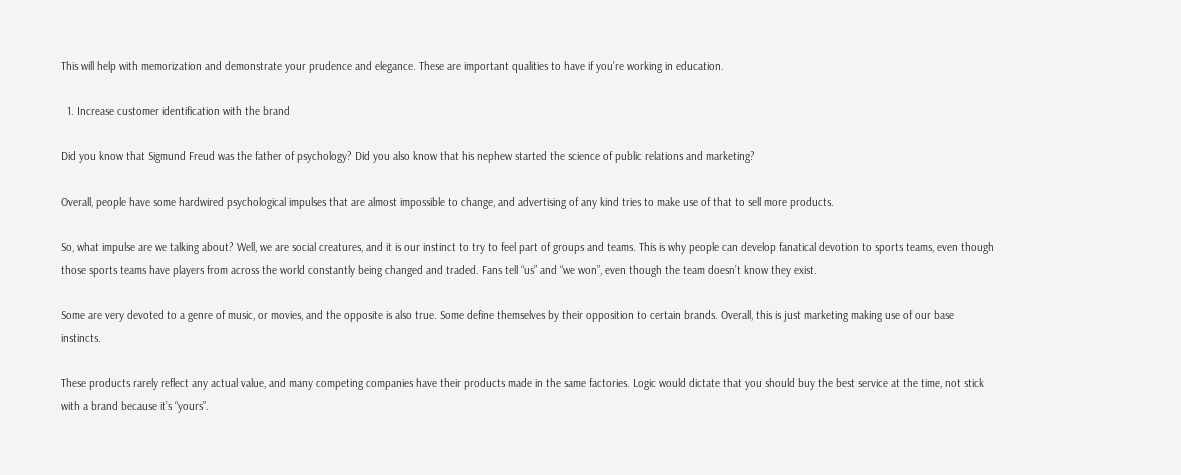This will help with memorization and demonstrate your prudence and elegance. These are important qualities to have if you’re working in education.

  1. Increase customer identification with the brand

Did you know that Sigmund Freud was the father of psychology? Did you also know that his nephew started the science of public relations and marketing?

Overall, people have some hardwired psychological impulses that are almost impossible to change, and advertising of any kind tries to make use of that to sell more products.

So, what impulse are we talking about? Well, we are social creatures, and it is our instinct to try to feel part of groups and teams. This is why people can develop fanatical devotion to sports teams, even though those sports teams have players from across the world constantly being changed and traded. Fans tell “us” and “we won”, even though the team doesn’t know they exist.

Some are very devoted to a genre of music, or movies, and the opposite is also true. Some define themselves by their opposition to certain brands. Overall, this is just marketing making use of our base instincts.

These products rarely reflect any actual value, and many competing companies have their products made in the same factories. Logic would dictate that you should buy the best service at the time, not stick with a brand because it’s “yours”.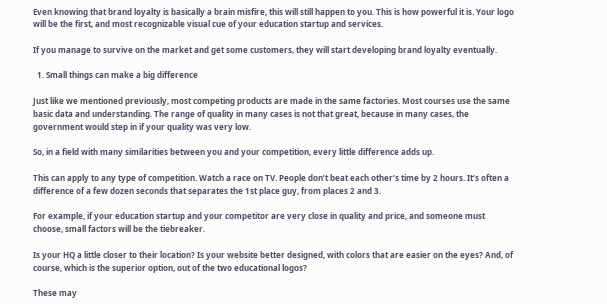Even knowing that brand loyalty is basically a brain misfire, this will still happen to you. This is how powerful it is. Your logo will be the first, and most recognizable visual cue of your education startup and services.

If you manage to survive on the market and get some customers, they will start developing brand loyalty eventually.

  1. Small things can make a big difference

Just like we mentioned previously, most competing products are made in the same factories. Most courses use the same basic data and understanding. The range of quality in many cases is not that great, because in many cases, the government would step in if your quality was very low.

So, in a field with many similarities between you and your competition, every little difference adds up.

This can apply to any type of competition. Watch a race on TV. People don’t beat each other’s time by 2 hours. It’s often a difference of a few dozen seconds that separates the 1st place guy, from places 2 and 3.

For example, if your education startup and your competitor are very close in quality and price, and someone must choose, small factors will be the tiebreaker.

Is your HQ a little closer to their location? Is your website better designed, with colors that are easier on the eyes? And, of course, which is the superior option, out of the two educational logos?

These may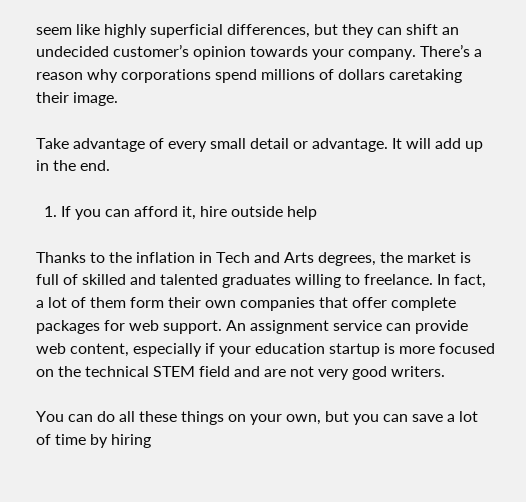seem like highly superficial differences, but they can shift an undecided customer’s opinion towards your company. There’s a reason why corporations spend millions of dollars caretaking their image.

Take advantage of every small detail or advantage. It will add up in the end.

  1. If you can afford it, hire outside help

Thanks to the inflation in Tech and Arts degrees, the market is full of skilled and talented graduates willing to freelance. In fact, a lot of them form their own companies that offer complete packages for web support. An assignment service can provide web content, especially if your education startup is more focused on the technical STEM field and are not very good writers.

You can do all these things on your own, but you can save a lot of time by hiring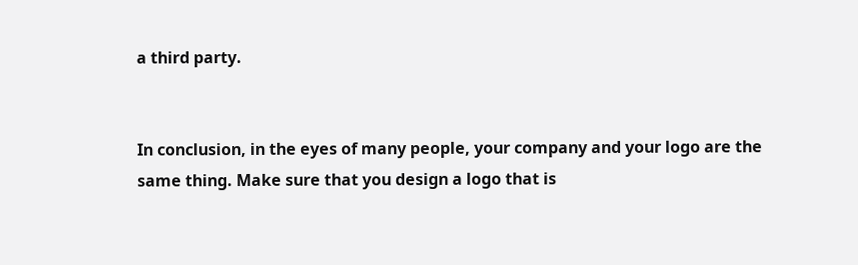a third party.


In conclusion, in the eyes of many people, your company and your logo are the same thing. Make sure that you design a logo that is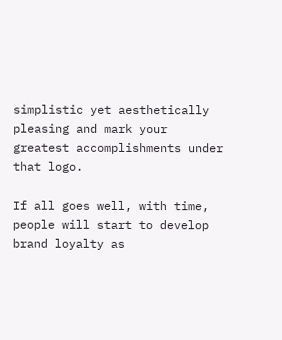simplistic yet aesthetically pleasing and mark your greatest accomplishments under that logo.

If all goes well, with time, people will start to develop brand loyalty as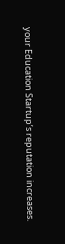your Education Startup’s reputation increases.